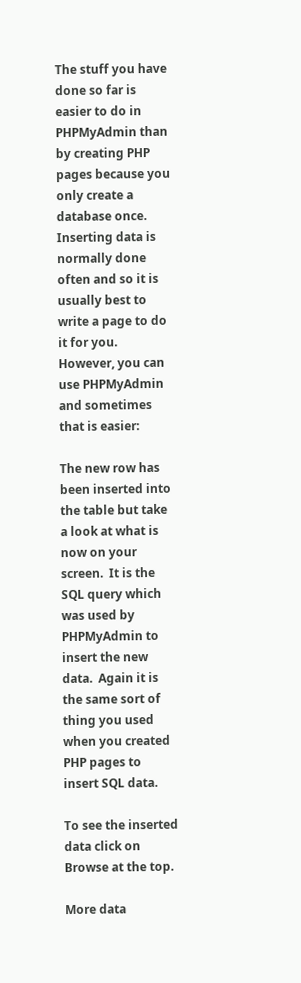The stuff you have done so far is easier to do in PHPMyAdmin than by creating PHP pages because you only create a database once.  Inserting data is normally done often and so it is usually best to write a page to do it for you.  However, you can use PHPMyAdmin and sometimes that is easier:

The new row has been inserted into the table but take a look at what is now on your screen.  It is the SQL query which was used by PHPMyAdmin to insert the new data.  Again it is the same sort of thing you used when you created PHP pages to insert SQL data.

To see the inserted data click on Browse at the top.

More data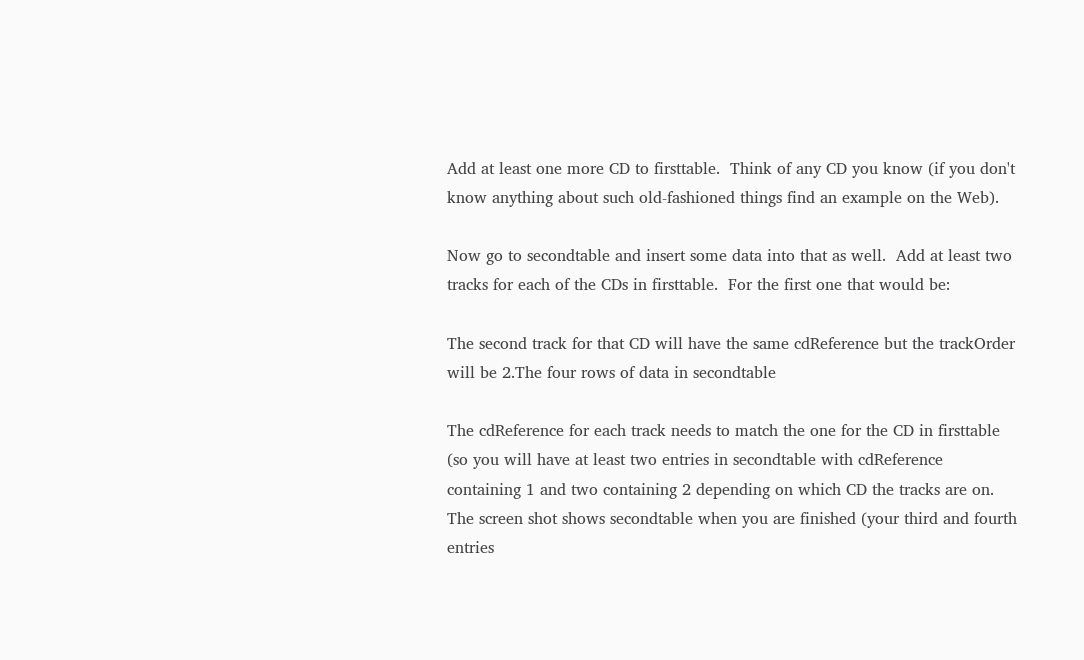Add at least one more CD to firsttable.  Think of any CD you know (if you don't know anything about such old-fashioned things find an example on the Web).

Now go to secondtable and insert some data into that as well.  Add at least two tracks for each of the CDs in firsttable.  For the first one that would be:

The second track for that CD will have the same cdReference but the trackOrder will be 2.The four rows of data in secondtable

The cdReference for each track needs to match the one for the CD in firsttable (so you will have at least two entries in secondtable with cdReference containing 1 and two containing 2 depending on which CD the tracks are on.  The screen shot shows secondtable when you are finished (your third and fourth entries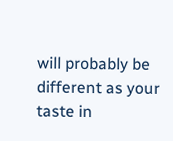will probably be different as your taste in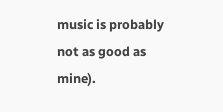music is probably not as good as mine).